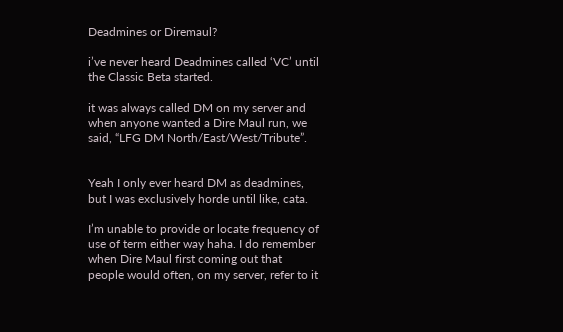Deadmines or Diremaul?

i’ve never heard Deadmines called ‘VC’ until the Classic Beta started.

it was always called DM on my server and when anyone wanted a Dire Maul run, we said, “LFG DM North/East/West/Tribute”.


Yeah I only ever heard DM as deadmines, but I was exclusively horde until like, cata.

I’m unable to provide or locate frequency of use of term either way haha. I do remember when Dire Maul first coming out that people would often, on my server, refer to it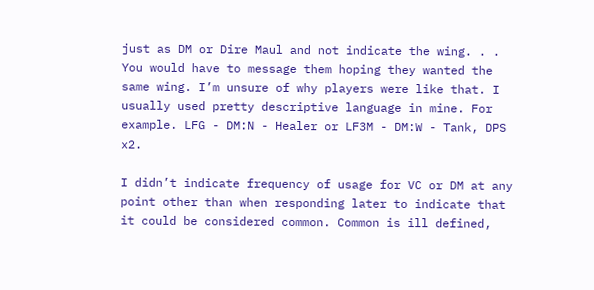just as DM or Dire Maul and not indicate the wing. . . You would have to message them hoping they wanted the same wing. I’m unsure of why players were like that. I usually used pretty descriptive language in mine. For example. LFG - DM:N - Healer or LF3M - DM:W - Tank, DPS x2.

I didn’t indicate frequency of usage for VC or DM at any point other than when responding later to indicate that it could be considered common. Common is ill defined,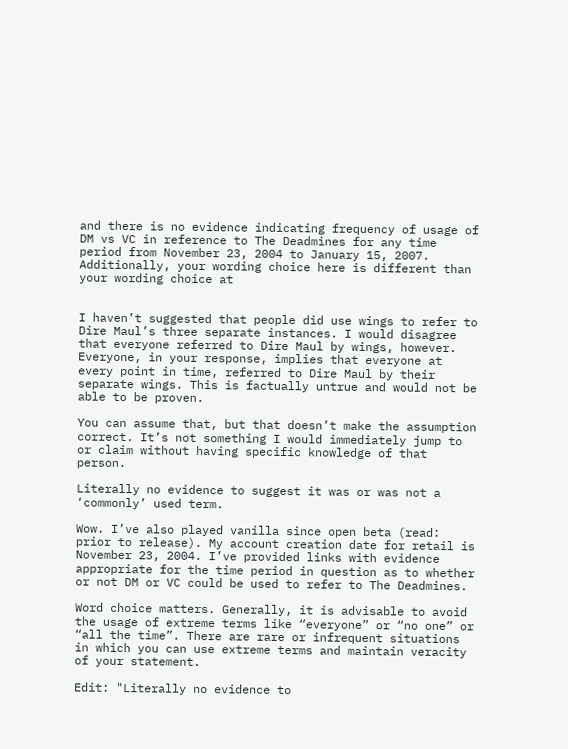and there is no evidence indicating frequency of usage of DM vs VC in reference to The Deadmines for any time period from November 23, 2004 to January 15, 2007. Additionally, your wording choice here is different than your wording choice at


I haven’t suggested that people did use wings to refer to Dire Maul’s three separate instances. I would disagree that everyone referred to Dire Maul by wings, however. Everyone, in your response, implies that everyone at every point in time, referred to Dire Maul by their separate wings. This is factually untrue and would not be able to be proven.

You can assume that, but that doesn’t make the assumption correct. It’s not something I would immediately jump to or claim without having specific knowledge of that person.

Literally no evidence to suggest it was or was not a ‘commonly’ used term.

Wow. I’ve also played vanilla since open beta (read: prior to release). My account creation date for retail is November 23, 2004. I’ve provided links with evidence appropriate for the time period in question as to whether or not DM or VC could be used to refer to The Deadmines.

Word choice matters. Generally, it is advisable to avoid the usage of extreme terms like “everyone” or “no one” or “all the time”. There are rare or infrequent situations in which you can use extreme terms and maintain veracity of your statement.

Edit: "Literally no evidence to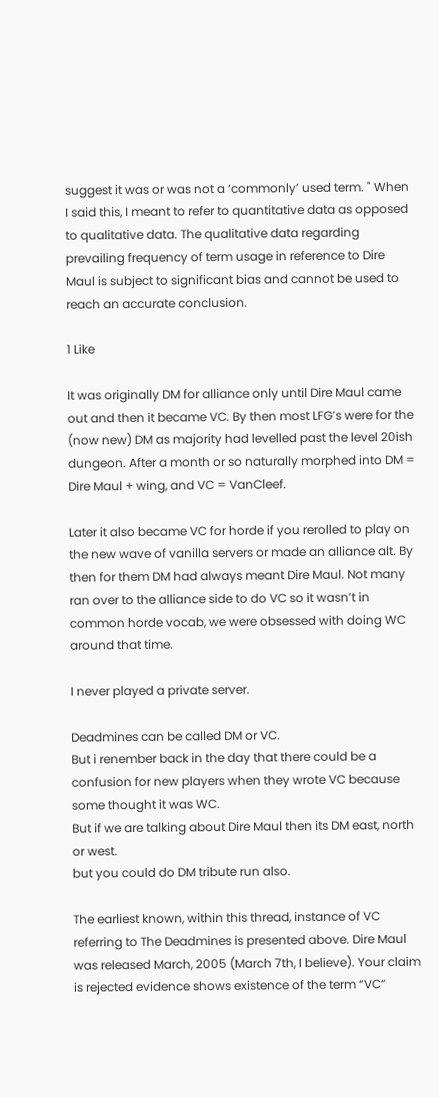suggest it was or was not a ‘commonly’ used term. " When I said this, I meant to refer to quantitative data as opposed to qualitative data. The qualitative data regarding prevailing frequency of term usage in reference to Dire Maul is subject to significant bias and cannot be used to reach an accurate conclusion.

1 Like

It was originally DM for alliance only until Dire Maul came out and then it became VC. By then most LFG’s were for the (now new) DM as majority had levelled past the level 20ish dungeon. After a month or so naturally morphed into DM = Dire Maul + wing, and VC = VanCleef.

Later it also became VC for horde if you rerolled to play on the new wave of vanilla servers or made an alliance alt. By then for them DM had always meant Dire Maul. Not many ran over to the alliance side to do VC so it wasn’t in common horde vocab, we were obsessed with doing WC around that time.

I never played a private server.

Deadmines can be called DM or VC.
But i renember back in the day that there could be a confusion for new players when they wrote VC because some thought it was WC.
But if we are talking about Dire Maul then its DM east, north or west.
but you could do DM tribute run also.

The earliest known, within this thread, instance of VC referring to The Deadmines is presented above. Dire Maul was released March, 2005 (March 7th, I believe). Your claim is rejected evidence shows existence of the term “VC”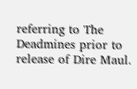referring to The Deadmines prior to release of Dire Maul.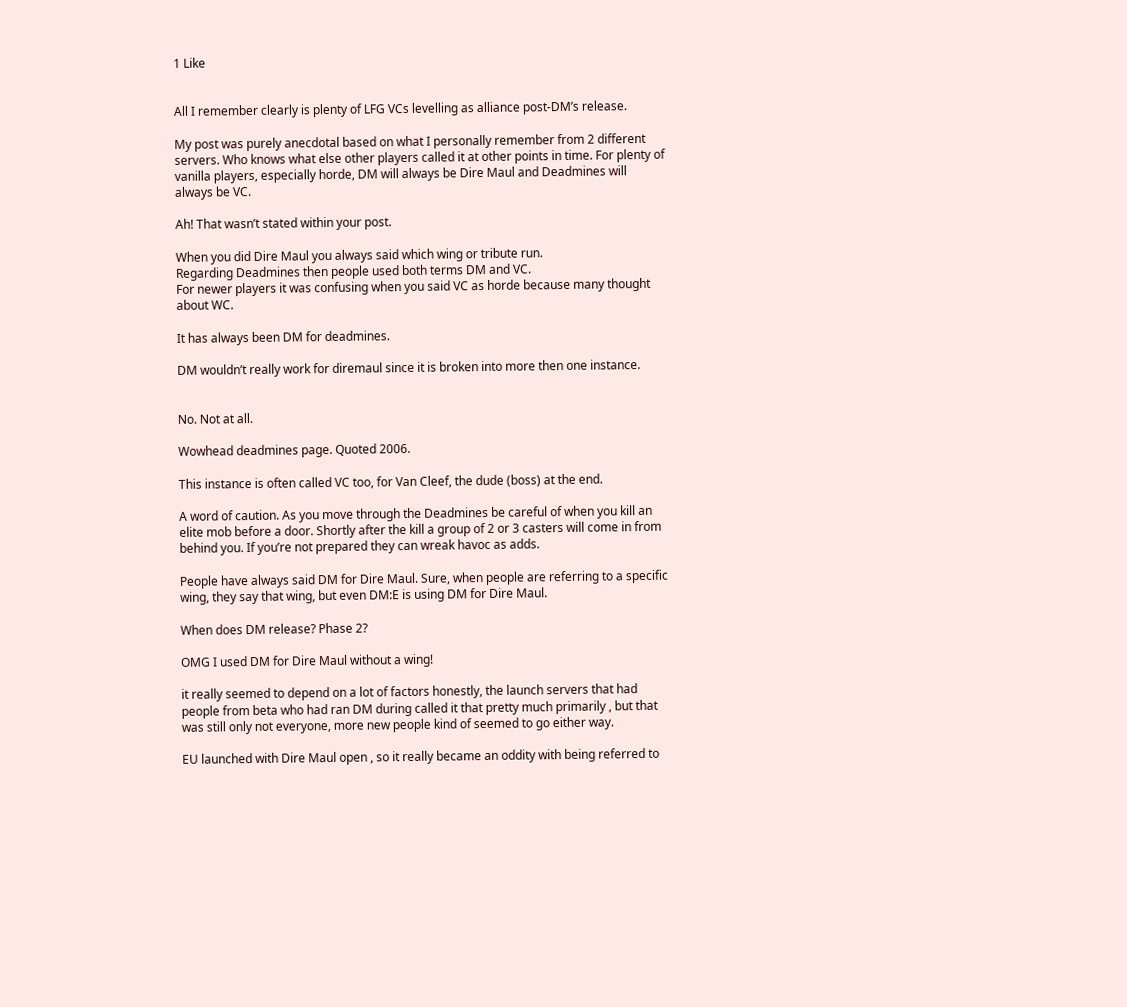1 Like


All I remember clearly is plenty of LFG VCs levelling as alliance post-DM’s release.

My post was purely anecdotal based on what I personally remember from 2 different servers. Who knows what else other players called it at other points in time. For plenty of vanilla players, especially horde, DM will always be Dire Maul and Deadmines will always be VC.

Ah! That wasn’t stated within your post.

When you did Dire Maul you always said which wing or tribute run.
Regarding Deadmines then people used both terms DM and VC.
For newer players it was confusing when you said VC as horde because many thought about WC.

It has always been DM for deadmines.

DM wouldn’t really work for diremaul since it is broken into more then one instance.


No. Not at all.

Wowhead deadmines page. Quoted 2006.

This instance is often called VC too, for Van Cleef, the dude (boss) at the end.

A word of caution. As you move through the Deadmines be careful of when you kill an elite mob before a door. Shortly after the kill a group of 2 or 3 casters will come in from behind you. If you’re not prepared they can wreak havoc as adds.

People have always said DM for Dire Maul. Sure, when people are referring to a specific wing, they say that wing, but even DM:E is using DM for Dire Maul.

When does DM release? Phase 2?

OMG I used DM for Dire Maul without a wing!

it really seemed to depend on a lot of factors honestly, the launch servers that had people from beta who had ran DM during called it that pretty much primarily , but that was still only not everyone, more new people kind of seemed to go either way.

EU launched with Dire Maul open , so it really became an oddity with being referred to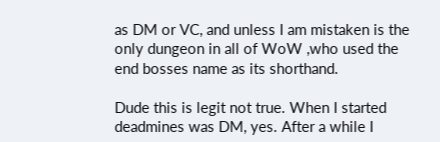as DM or VC, and unless I am mistaken is the only dungeon in all of WoW ,who used the end bosses name as its shorthand.

Dude this is legit not true. When I started deadmines was DM, yes. After a while I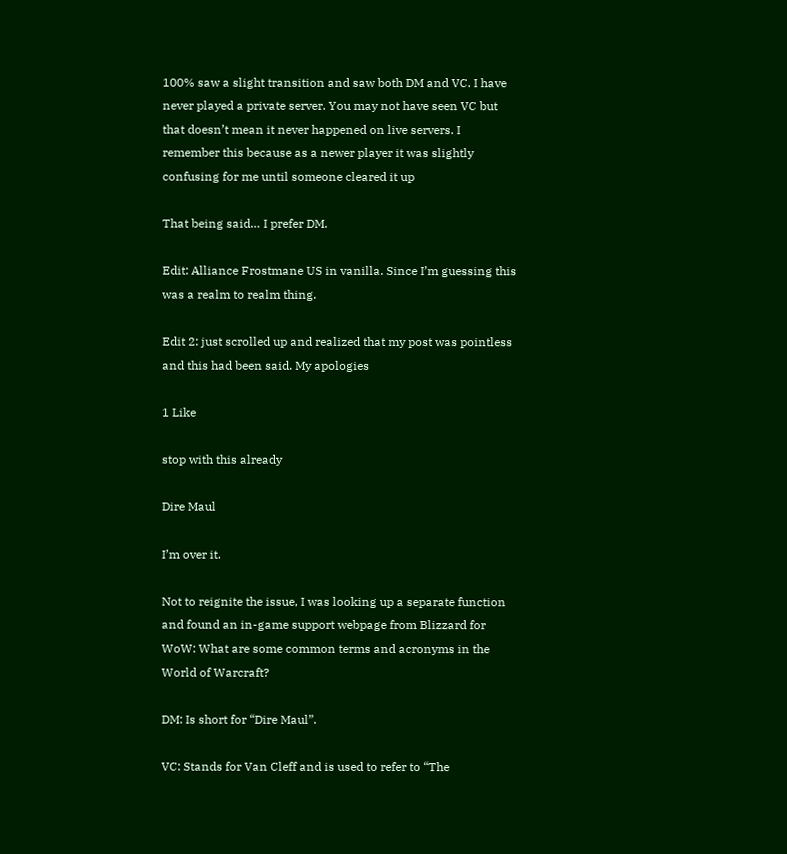100% saw a slight transition and saw both DM and VC. I have never played a private server. You may not have seen VC but that doesn’t mean it never happened on live servers. I remember this because as a newer player it was slightly confusing for me until someone cleared it up

That being said… I prefer DM.

Edit: Alliance Frostmane US in vanilla. Since I’m guessing this was a realm to realm thing.

Edit 2: just scrolled up and realized that my post was pointless and this had been said. My apologies

1 Like

stop with this already

Dire Maul

I’m over it.

Not to reignite the issue, I was looking up a separate function and found an in-game support webpage from Blizzard for WoW: What are some common terms and acronyms in the World of Warcraft?

DM: Is short for “Dire Maul”.

VC: Stands for Van Cleff and is used to refer to “The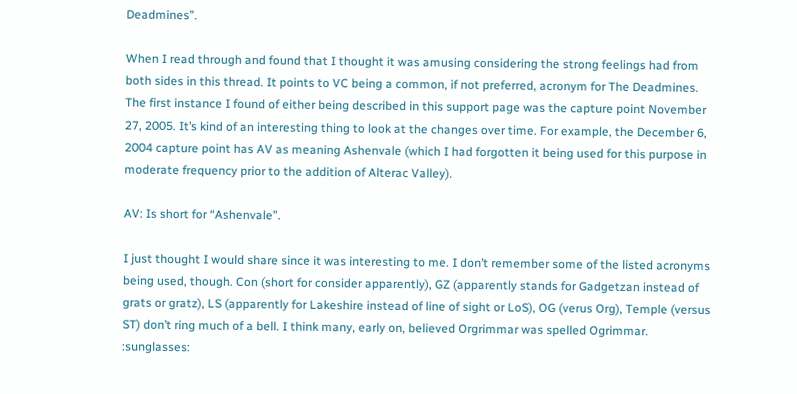Deadmines”.

When I read through and found that I thought it was amusing considering the strong feelings had from both sides in this thread. It points to VC being a common, if not preferred, acronym for The Deadmines. The first instance I found of either being described in this support page was the capture point November 27, 2005. It’s kind of an interesting thing to look at the changes over time. For example, the December 6, 2004 capture point has AV as meaning Ashenvale (which I had forgotten it being used for this purpose in moderate frequency prior to the addition of Alterac Valley).

AV: Is short for “Ashenvale”.

I just thought I would share since it was interesting to me. I don’t remember some of the listed acronyms being used, though. Con (short for consider apparently), GZ (apparently stands for Gadgetzan instead of grats or gratz), LS (apparently for Lakeshire instead of line of sight or LoS), OG (verus Org), Temple (versus ST) don’t ring much of a bell. I think many, early on, believed Orgrimmar was spelled Ogrimmar. :sunglasses: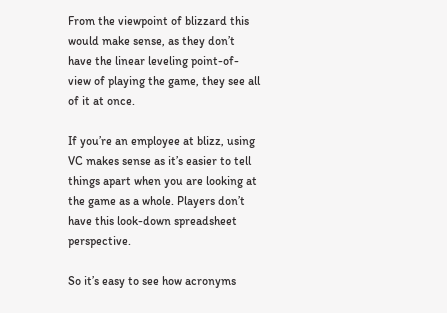From the viewpoint of blizzard this would make sense, as they don’t have the linear leveling point-of-view of playing the game, they see all of it at once.

If you’re an employee at blizz, using VC makes sense as it’s easier to tell things apart when you are looking at the game as a whole. Players don’t have this look-down spreadsheet perspective.

So it’s easy to see how acronyms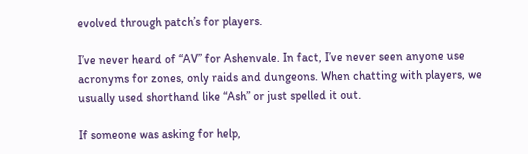evolved through patch’s for players.

I’ve never heard of “AV” for Ashenvale. In fact, I’ve never seen anyone use acronyms for zones, only raids and dungeons. When chatting with players, we usually used shorthand like “Ash” or just spelled it out.

If someone was asking for help,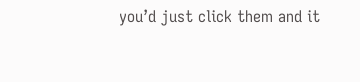you’d just click them and it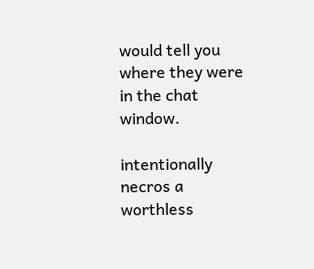would tell you where they were in the chat window.

intentionally necros a worthless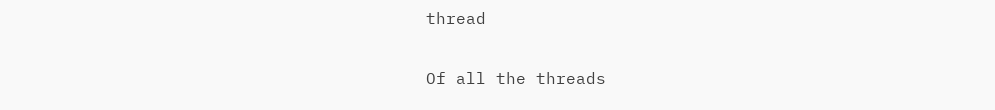thread

Of all the threads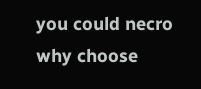you could necro why choose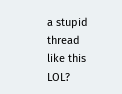a stupid thread like this LOL?